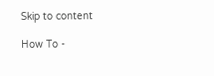Skip to content

How To -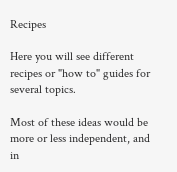Recipes

Here you will see different recipes or "how to" guides for several topics.

Most of these ideas would be more or less independent, and in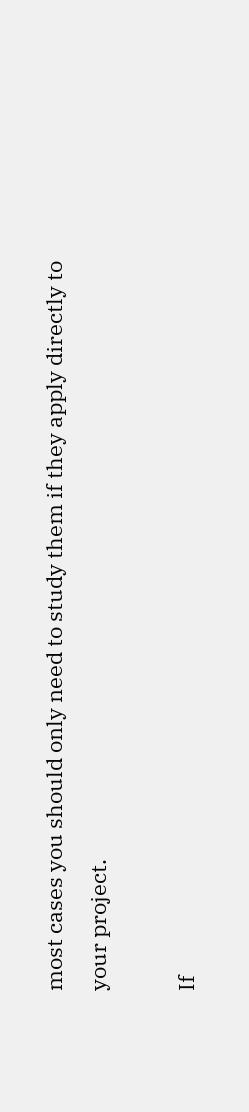most cases you should only need to study them if they apply directly to your project.

If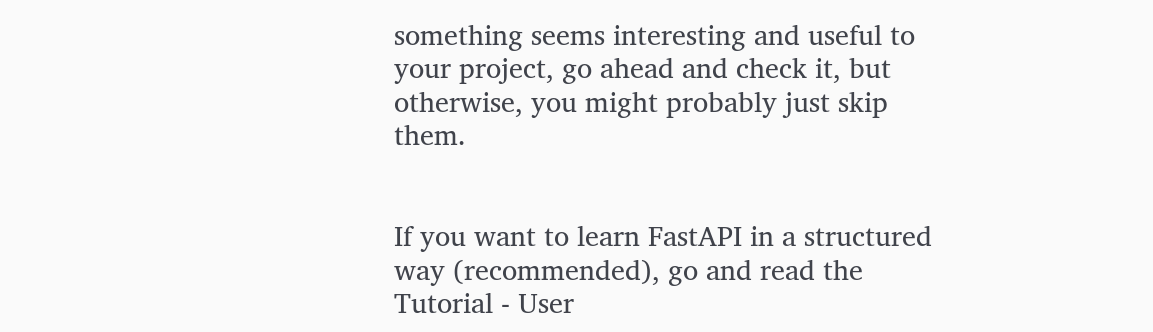something seems interesting and useful to your project, go ahead and check it, but otherwise, you might probably just skip them.


If you want to learn FastAPI in a structured way (recommended), go and read the Tutorial - User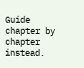Guide chapter by chapter instead.